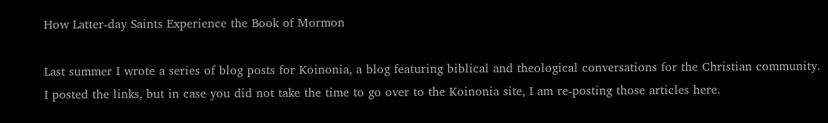How Latter-day Saints Experience the Book of Mormon

Last summer I wrote a series of blog posts for Koinonia, a blog featuring biblical and theological conversations for the Christian community. I posted the links, but in case you did not take the time to go over to the Koinonia site, I am re-posting those articles here.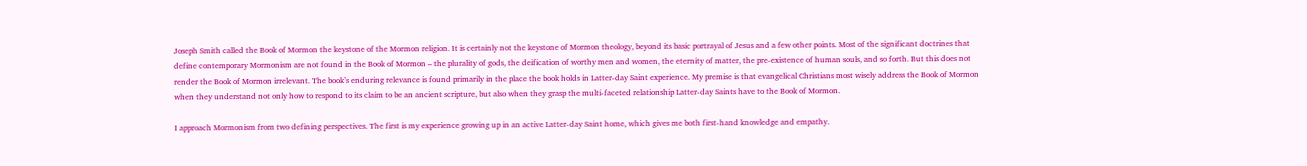Joseph Smith called the Book of Mormon the keystone of the Mormon religion. It is certainly not the keystone of Mormon theology, beyond its basic portrayal of Jesus and a few other points. Most of the significant doctrines that define contemporary Mormonism are not found in the Book of Mormon – the plurality of gods, the deification of worthy men and women, the eternity of matter, the pre-existence of human souls, and so forth. But this does not render the Book of Mormon irrelevant. The book’s enduring relevance is found primarily in the place the book holds in Latter-day Saint experience. My premise is that evangelical Christians most wisely address the Book of Mormon when they understand not only how to respond to its claim to be an ancient scripture, but also when they grasp the multi-faceted relationship Latter-day Saints have to the Book of Mormon.

I approach Mormonism from two defining perspectives. The first is my experience growing up in an active Latter-day Saint home, which gives me both first-hand knowledge and empathy.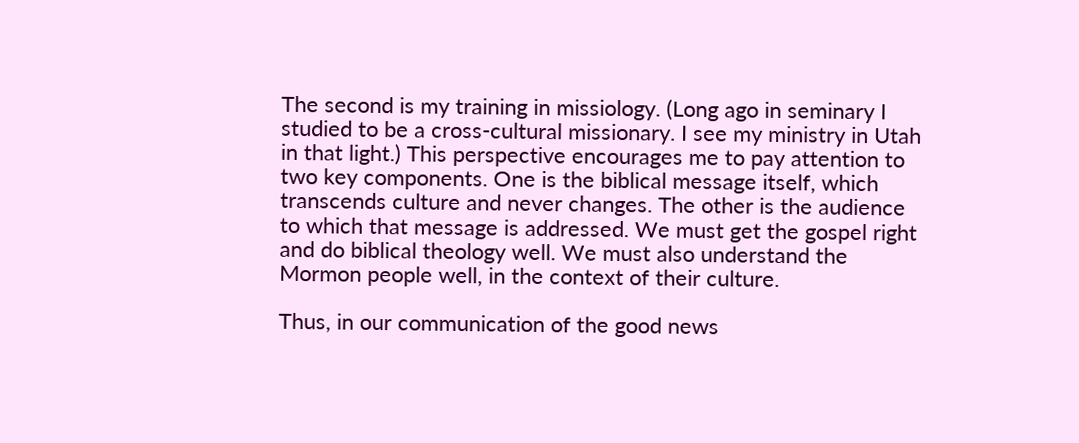The second is my training in missiology. (Long ago in seminary I studied to be a cross-cultural missionary. I see my ministry in Utah in that light.) This perspective encourages me to pay attention to two key components. One is the biblical message itself, which transcends culture and never changes. The other is the audience to which that message is addressed. We must get the gospel right and do biblical theology well. We must also understand the Mormon people well, in the context of their culture.

Thus, in our communication of the good news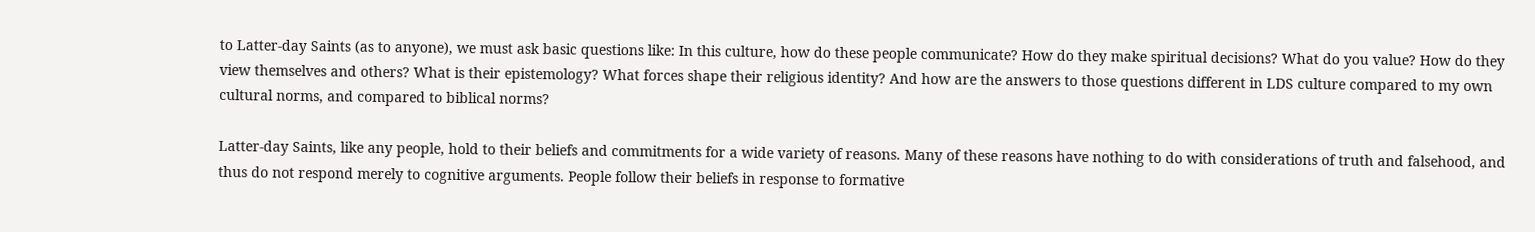to Latter-day Saints (as to anyone), we must ask basic questions like: In this culture, how do these people communicate? How do they make spiritual decisions? What do you value? How do they view themselves and others? What is their epistemology? What forces shape their religious identity? And how are the answers to those questions different in LDS culture compared to my own cultural norms, and compared to biblical norms?

Latter-day Saints, like any people, hold to their beliefs and commitments for a wide variety of reasons. Many of these reasons have nothing to do with considerations of truth and falsehood, and thus do not respond merely to cognitive arguments. People follow their beliefs in response to formative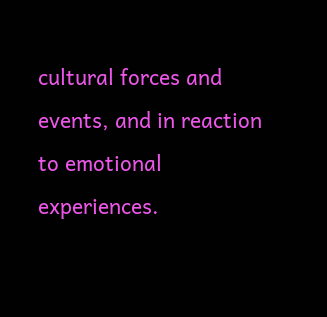cultural forces and events, and in reaction to emotional experiences.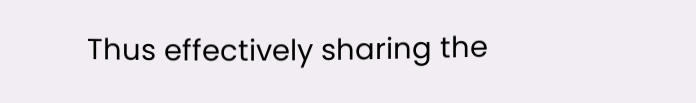Thus effectively sharing the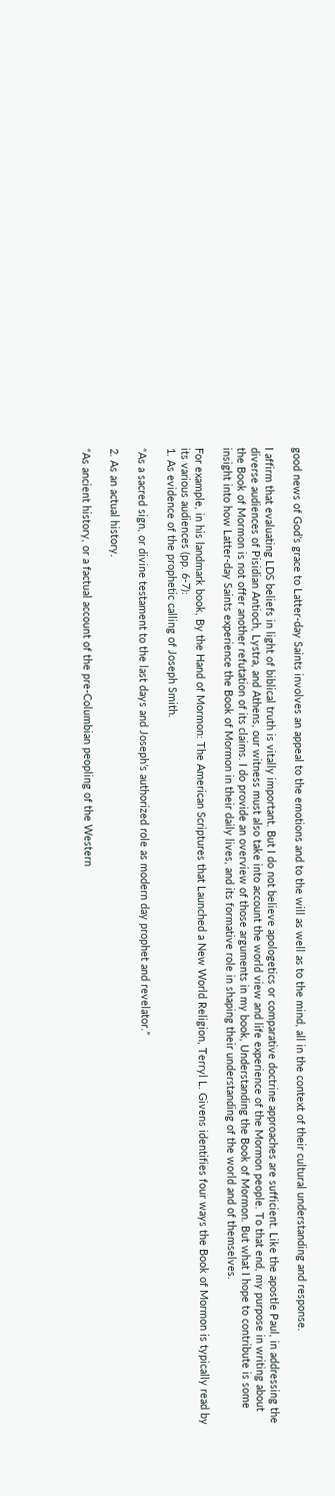good news of God’s grace to Latter-day Saints involves an appeal to the emotions and to the will as well as to the mind, all in the context of their cultural understanding and response.

I affirm that evaluating LDS beliefs in light of biblical truth is vitally important. But I do not believe apologetics or comparative doctrine approaches are sufficient. Like the apostle Paul, in addressing the diverse audiences of Pisidian Antioch, Lystra, and Athens, our witness must also take into account the world view and life experience of the Mormon people. To that end, my purpose in writing about the Book of Mormon is not offer another refutation of its claims. I do provide an overview of those arguments in my book, Understanding the Book of Mormon. But what I hope to contribute is some insight into how Latter-day Saints experience the Book of Mormon in their daily lives, and its formative role in shaping their understanding of the world and of themselves.

For example, in his landmark book, By the Hand of Mormon: The American Scriptures that Launched a New World Religion, Terryl L. Givens identifies four ways the Book of Mormon is typically read by its various audiences (pp. 6-7):
1. As evidence of the prophetic calling of Joseph Smith.

“As a sacred sign, or divine testament to the last days and Joseph’s authorized role as modern day prophet and revelator.”

2. As an actual history.

“As ancient history, or a factual account of the pre-Columbian peopling of the Western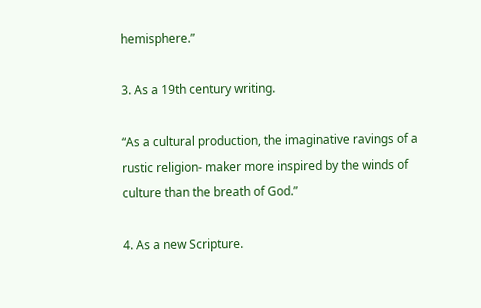hemisphere.”

3. As a 19th century writing.

“As a cultural production, the imaginative ravings of a rustic religion- maker more inspired by the winds of culture than the breath of God.”

4. As a new Scripture.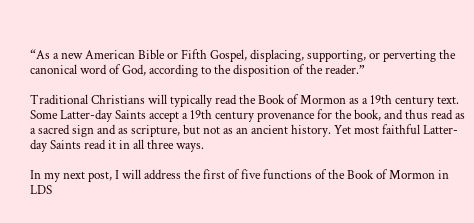“As a new American Bible or Fifth Gospel, displacing, supporting, or perverting the canonical word of God, according to the disposition of the reader.”

Traditional Christians will typically read the Book of Mormon as a 19th century text. Some Latter-day Saints accept a 19th century provenance for the book, and thus read as a sacred sign and as scripture, but not as an ancient history. Yet most faithful Latter-day Saints read it in all three ways.

In my next post, I will address the first of five functions of the Book of Mormon in LDS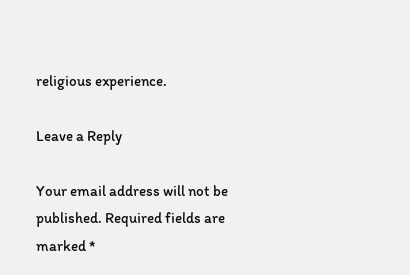religious experience.

Leave a Reply

Your email address will not be published. Required fields are marked *